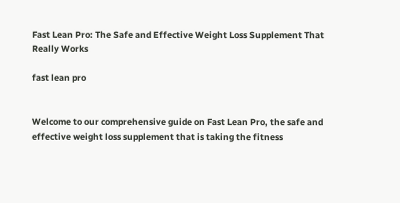Fast Lean Pro: The Safe and Effective Weight Loss Supplement That Really Works

fast lean pro


Welcome to our comprehensive guide on Fast Lean Pro, the safe and effective weight loss supplement that is taking the fitness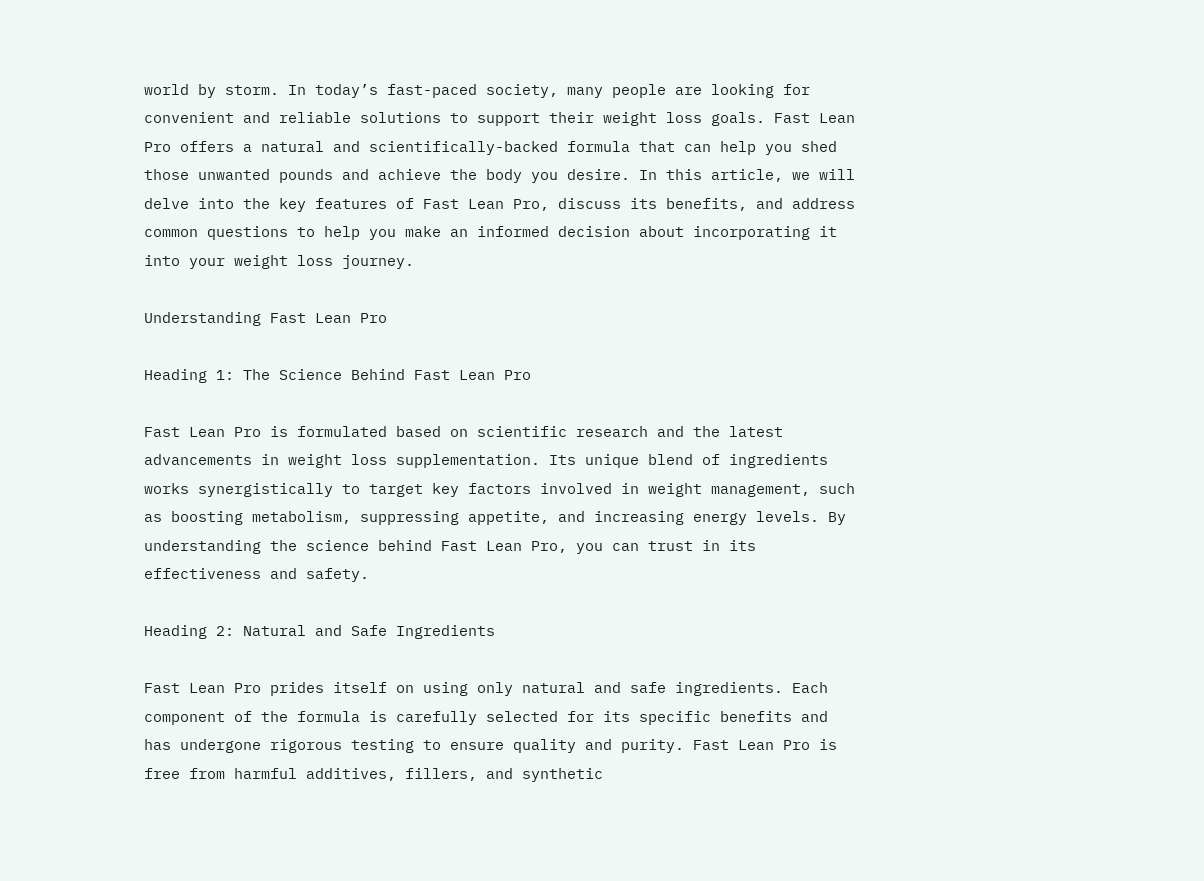world by storm. In today’s fast-paced society, many people are looking for convenient and reliable solutions to support their weight loss goals. Fast Lean Pro offers a natural and scientifically-backed formula that can help you shed those unwanted pounds and achieve the body you desire. In this article, we will delve into the key features of Fast Lean Pro, discuss its benefits, and address common questions to help you make an informed decision about incorporating it into your weight loss journey.

Understanding Fast Lean Pro

Heading 1: The Science Behind Fast Lean Pro

Fast Lean Pro is formulated based on scientific research and the latest advancements in weight loss supplementation. Its unique blend of ingredients works synergistically to target key factors involved in weight management, such as boosting metabolism, suppressing appetite, and increasing energy levels. By understanding the science behind Fast Lean Pro, you can trust in its effectiveness and safety.

Heading 2: Natural and Safe Ingredients

Fast Lean Pro prides itself on using only natural and safe ingredients. Each component of the formula is carefully selected for its specific benefits and has undergone rigorous testing to ensure quality and purity. Fast Lean Pro is free from harmful additives, fillers, and synthetic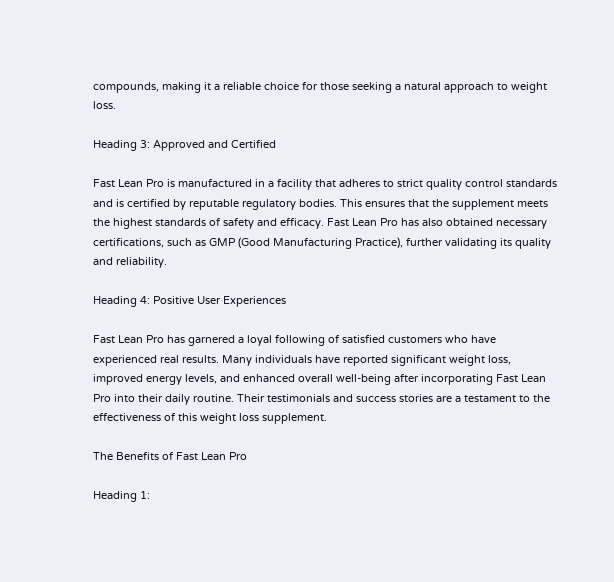compounds, making it a reliable choice for those seeking a natural approach to weight loss.

Heading 3: Approved and Certified

Fast Lean Pro is manufactured in a facility that adheres to strict quality control standards and is certified by reputable regulatory bodies. This ensures that the supplement meets the highest standards of safety and efficacy. Fast Lean Pro has also obtained necessary certifications, such as GMP (Good Manufacturing Practice), further validating its quality and reliability.

Heading 4: Positive User Experiences

Fast Lean Pro has garnered a loyal following of satisfied customers who have experienced real results. Many individuals have reported significant weight loss, improved energy levels, and enhanced overall well-being after incorporating Fast Lean Pro into their daily routine. Their testimonials and success stories are a testament to the effectiveness of this weight loss supplement.

The Benefits of Fast Lean Pro

Heading 1: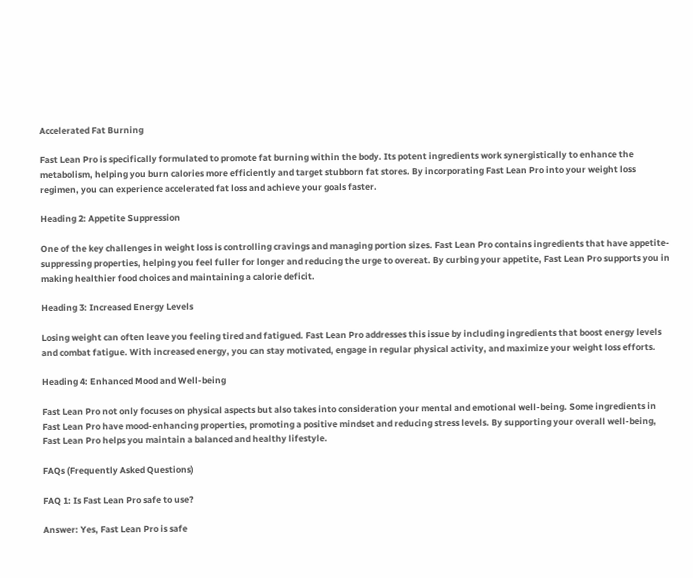Accelerated Fat Burning

Fast Lean Pro is specifically formulated to promote fat burning within the body. Its potent ingredients work synergistically to enhance the metabolism, helping you burn calories more efficiently and target stubborn fat stores. By incorporating Fast Lean Pro into your weight loss regimen, you can experience accelerated fat loss and achieve your goals faster.

Heading 2: Appetite Suppression

One of the key challenges in weight loss is controlling cravings and managing portion sizes. Fast Lean Pro contains ingredients that have appetite-suppressing properties, helping you feel fuller for longer and reducing the urge to overeat. By curbing your appetite, Fast Lean Pro supports you in making healthier food choices and maintaining a calorie deficit.

Heading 3: Increased Energy Levels

Losing weight can often leave you feeling tired and fatigued. Fast Lean Pro addresses this issue by including ingredients that boost energy levels and combat fatigue. With increased energy, you can stay motivated, engage in regular physical activity, and maximize your weight loss efforts.

Heading 4: Enhanced Mood and Well-being

Fast Lean Pro not only focuses on physical aspects but also takes into consideration your mental and emotional well-being. Some ingredients in Fast Lean Pro have mood-enhancing properties, promoting a positive mindset and reducing stress levels. By supporting your overall well-being, Fast Lean Pro helps you maintain a balanced and healthy lifestyle.

FAQs (Frequently Asked Questions)

FAQ 1: Is Fast Lean Pro safe to use?

Answer: Yes, Fast Lean Pro is safe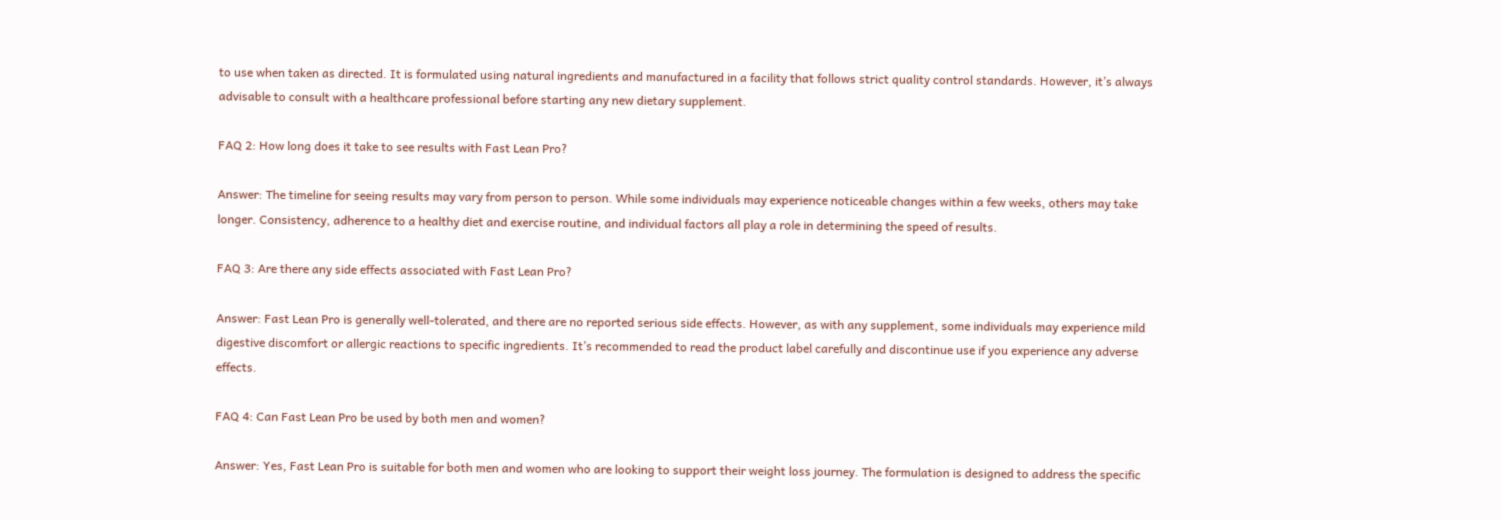to use when taken as directed. It is formulated using natural ingredients and manufactured in a facility that follows strict quality control standards. However, it’s always advisable to consult with a healthcare professional before starting any new dietary supplement.

FAQ 2: How long does it take to see results with Fast Lean Pro?

Answer: The timeline for seeing results may vary from person to person. While some individuals may experience noticeable changes within a few weeks, others may take longer. Consistency, adherence to a healthy diet and exercise routine, and individual factors all play a role in determining the speed of results.

FAQ 3: Are there any side effects associated with Fast Lean Pro?

Answer: Fast Lean Pro is generally well-tolerated, and there are no reported serious side effects. However, as with any supplement, some individuals may experience mild digestive discomfort or allergic reactions to specific ingredients. It’s recommended to read the product label carefully and discontinue use if you experience any adverse effects.

FAQ 4: Can Fast Lean Pro be used by both men and women?

Answer: Yes, Fast Lean Pro is suitable for both men and women who are looking to support their weight loss journey. The formulation is designed to address the specific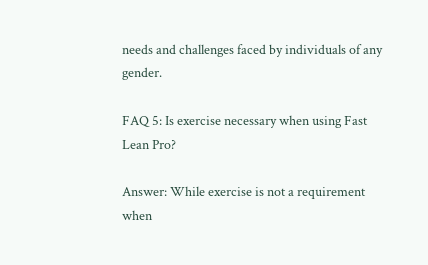needs and challenges faced by individuals of any gender.

FAQ 5: Is exercise necessary when using Fast Lean Pro?

Answer: While exercise is not a requirement when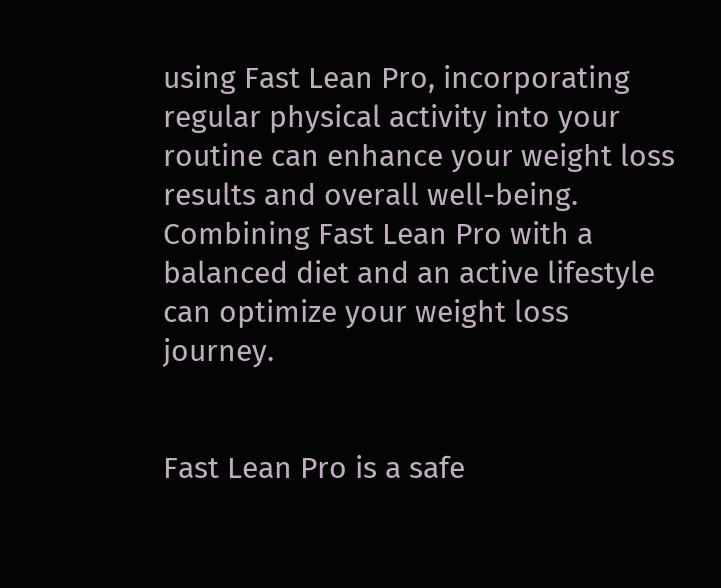using Fast Lean Pro, incorporating regular physical activity into your routine can enhance your weight loss results and overall well-being. Combining Fast Lean Pro with a balanced diet and an active lifestyle can optimize your weight loss journey.


Fast Lean Pro is a safe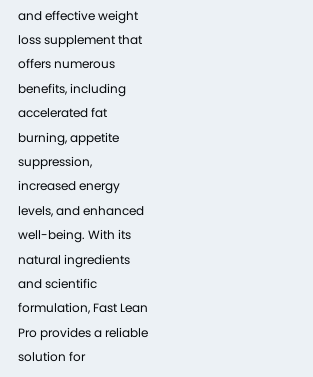and effective weight loss supplement that offers numerous benefits, including accelerated fat burning, appetite suppression, increased energy levels, and enhanced well-being. With its natural ingredients and scientific formulation, Fast Lean Pro provides a reliable solution for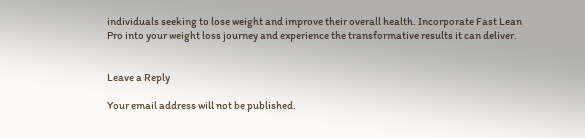individuals seeking to lose weight and improve their overall health. Incorporate Fast Lean Pro into your weight loss journey and experience the transformative results it can deliver.


Leave a Reply

Your email address will not be published.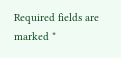Required fields are marked *